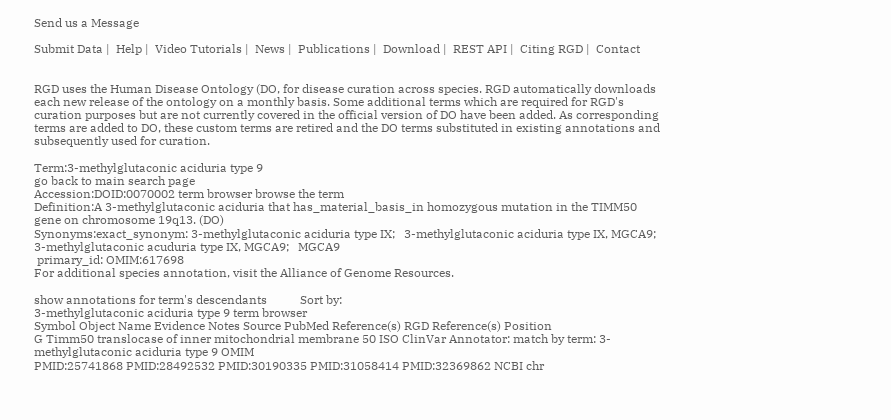Send us a Message

Submit Data |  Help |  Video Tutorials |  News |  Publications |  Download |  REST API |  Citing RGD |  Contact


RGD uses the Human Disease Ontology (DO, for disease curation across species. RGD automatically downloads each new release of the ontology on a monthly basis. Some additional terms which are required for RGD's curation purposes but are not currently covered in the official version of DO have been added. As corresponding terms are added to DO, these custom terms are retired and the DO terms substituted in existing annotations and subsequently used for curation.

Term:3-methylglutaconic aciduria type 9
go back to main search page
Accession:DOID:0070002 term browser browse the term
Definition:A 3-methylglutaconic aciduria that has_material_basis_in homozygous mutation in the TIMM50 gene on chromosome 19q13. (DO)
Synonyms:exact_synonym: 3-methylglutaconic aciduria type IX;   3-methylglutaconic aciduria type IX, MGCA9;   3-methylglutaconic acuduria type IX, MGCA9;   MGCA9
 primary_id: OMIM:617698
For additional species annotation, visit the Alliance of Genome Resources.

show annotations for term's descendants           Sort by:
3-methylglutaconic aciduria type 9 term browser
Symbol Object Name Evidence Notes Source PubMed Reference(s) RGD Reference(s) Position
G Timm50 translocase of inner mitochondrial membrane 50 ISO ClinVar Annotator: match by term: 3-methylglutaconic aciduria type 9 OMIM
PMID:25741868 PMID:28492532 PMID:30190335 PMID:31058414 PMID:32369862 NCBI chr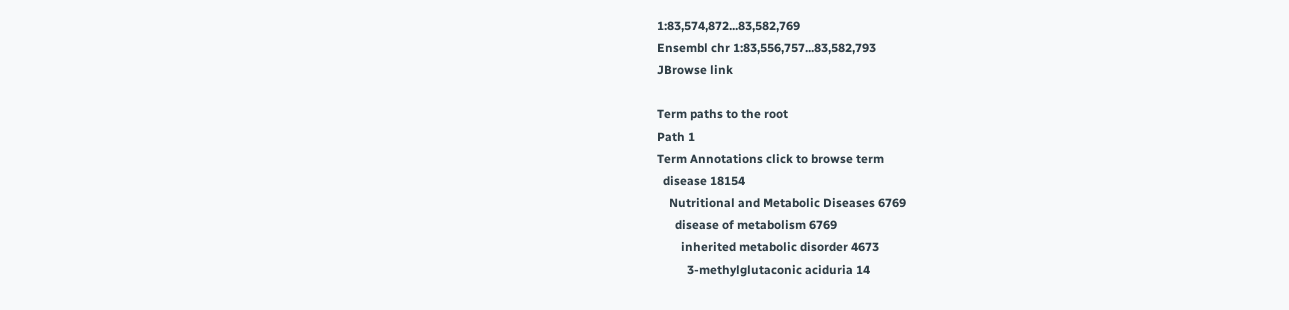1:83,574,872...83,582,769
Ensembl chr 1:83,556,757...83,582,793
JBrowse link

Term paths to the root
Path 1
Term Annotations click to browse term
  disease 18154
    Nutritional and Metabolic Diseases 6769
      disease of metabolism 6769
        inherited metabolic disorder 4673
          3-methylglutaconic aciduria 14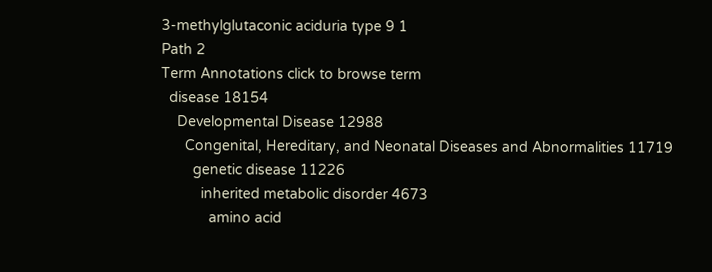3-methylglutaconic aciduria type 9 1
Path 2
Term Annotations click to browse term
  disease 18154
    Developmental Disease 12988
      Congenital, Hereditary, and Neonatal Diseases and Abnormalities 11719
        genetic disease 11226
          inherited metabolic disorder 4673
            amino acid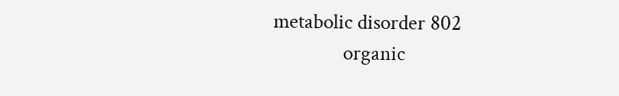metabolic disorder 802
              organic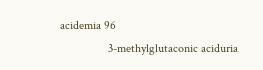acidemia 96
                3-methylglutaconic aciduria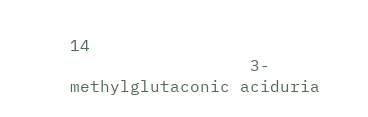14
                  3-methylglutaconic aciduria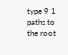type 9 1
paths to the root